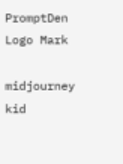PromptDen Logo Mark

midjourney kid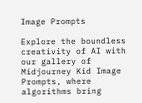Image Prompts

Explore the boundless creativity of AI with our gallery of Midjourney Kid Image Prompts, where algorithms bring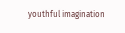youthful imagination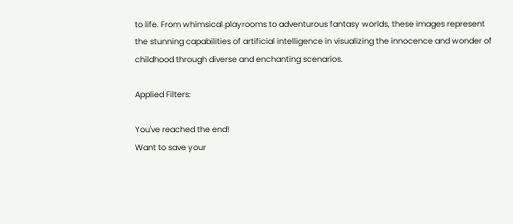to life. From whimsical playrooms to adventurous fantasy worlds, these images represent the stunning capabilities of artificial intelligence in visualizing the innocence and wonder of childhood through diverse and enchanting scenarios.

Applied Filters:

You've reached the end!
Want to save your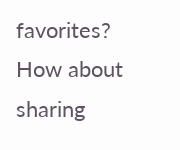favorites?  How about sharing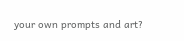your own prompts and art?